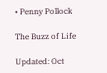• Penny Pollock

The Buzz of Life

Updated: Oct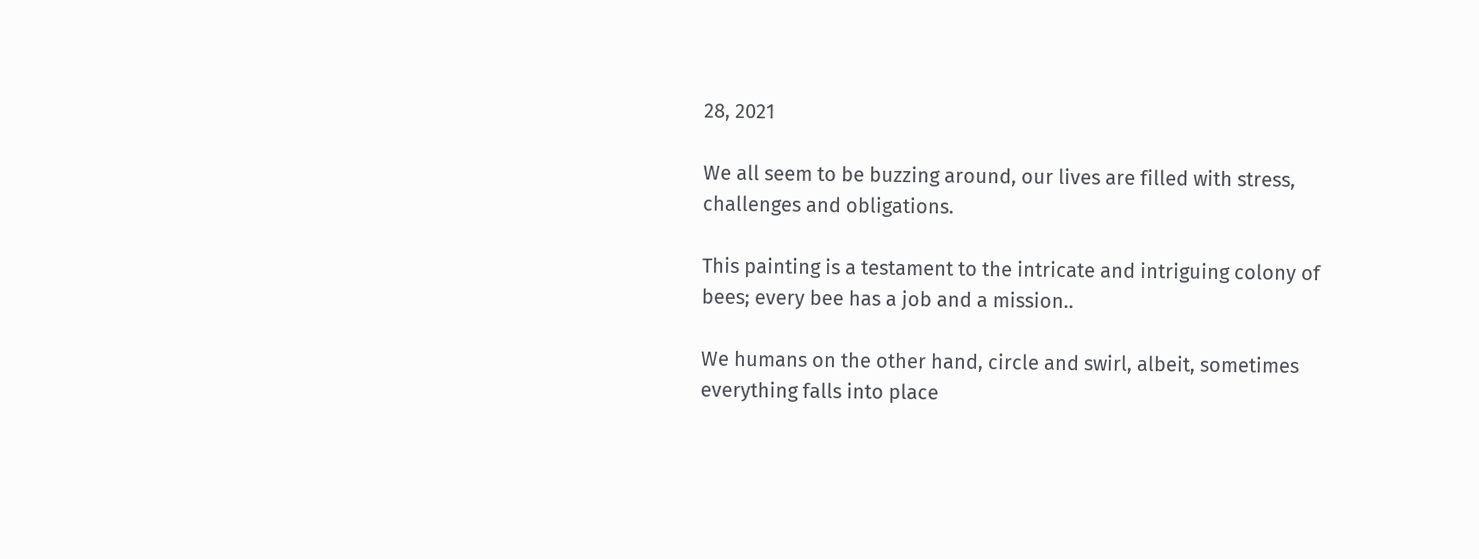28, 2021

We all seem to be buzzing around, our lives are filled with stress, challenges and obligations.

This painting is a testament to the intricate and intriguing colony of bees; every bee has a job and a mission..

We humans on the other hand, circle and swirl, albeit, sometimes everything falls into place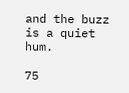and the buzz is a quiet hum.

75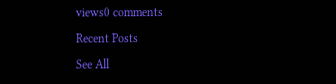views0 comments

Recent Posts

See All